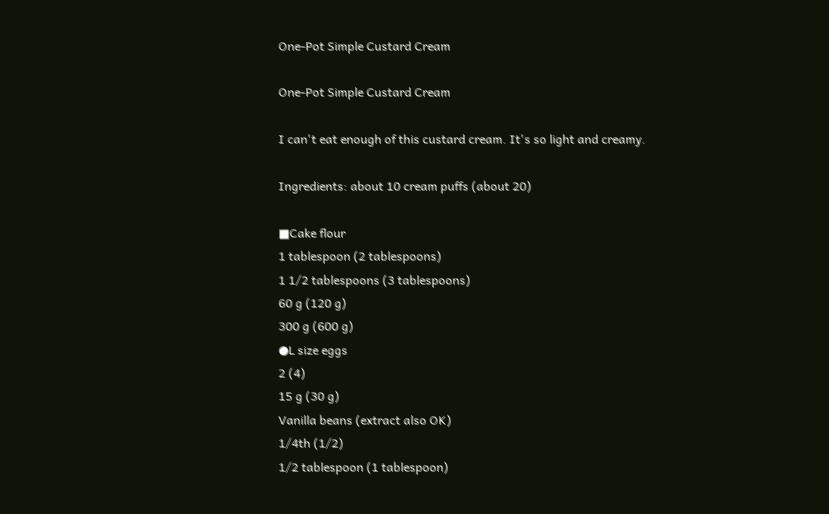One-Pot Simple Custard Cream

One-Pot Simple Custard Cream

I can't eat enough of this custard cream. It's so light and creamy.

Ingredients: about 10 cream puffs (about 20)

■Cake flour
1 tablespoon (2 tablespoons)
1 1/2 tablespoons (3 tablespoons)
60 g (120 g)
300 g (600 g)
●L size eggs
2 (4)
15 g (30 g)
Vanilla beans (extract also OK)
1/4th (1/2)
1/2 tablespoon (1 tablespoon)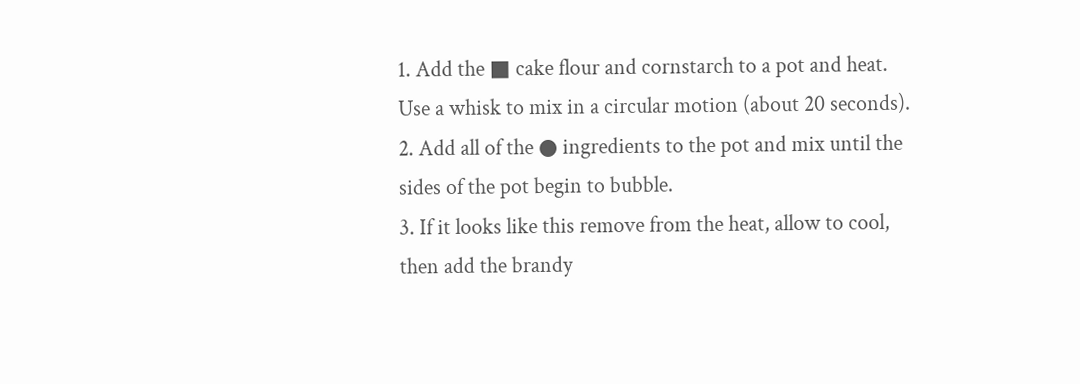1. Add the ■ cake flour and cornstarch to a pot and heat. Use a whisk to mix in a circular motion (about 20 seconds).
2. Add all of the ● ingredients to the pot and mix until the sides of the pot begin to bubble.
3. If it looks like this remove from the heat, allow to cool, then add the brandy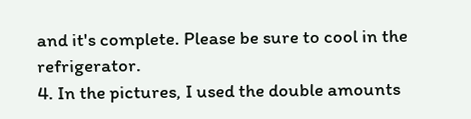and it's complete. Please be sure to cool in the refrigerator.
4. In the pictures, I used the double amounts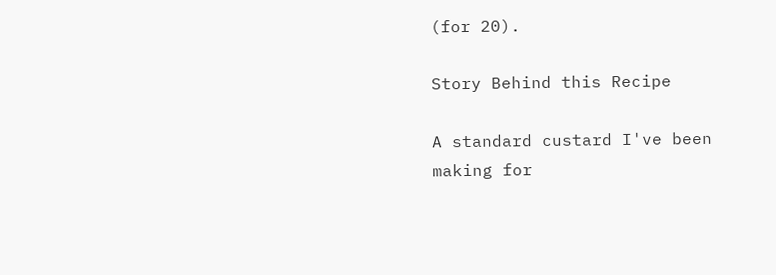(for 20).

Story Behind this Recipe

A standard custard I've been making for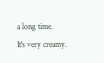a long time.
It's very creamy.